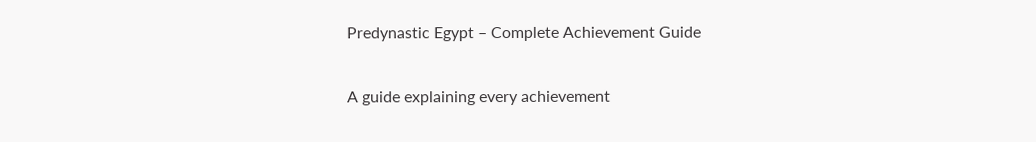Predynastic Egypt – Complete Achievement Guide

A guide explaining every achievement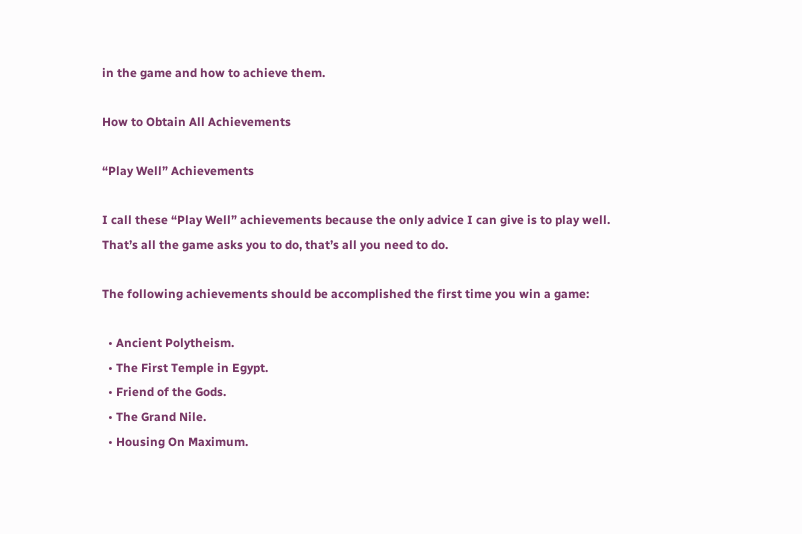in the game and how to achieve them.

How to Obtain All Achievements

“Play Well” Achievements

I call these “Play Well” achievements because the only advice I can give is to play well. That’s all the game asks you to do, that’s all you need to do.

The following achievements should be accomplished the first time you win a game:

  • Ancient Polytheism.
  • The First Temple in Egypt.
  • Friend of the Gods.
  • The Grand Nile.
  • Housing On Maximum.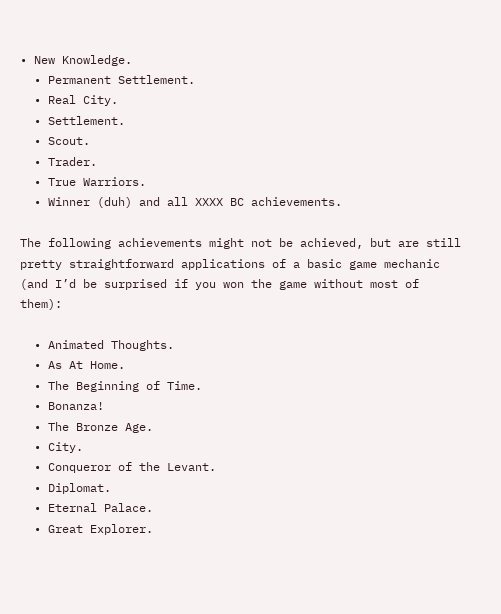• New Knowledge.
  • Permanent Settlement.
  • Real City.
  • Settlement.
  • Scout.
  • Trader.
  • True Warriors.
  • Winner (duh) and all XXXX BC achievements.

The following achievements might not be achieved, but are still pretty straightforward applications of a basic game mechanic (and I’d be surprised if you won the game without most of them):

  • Animated Thoughts.
  • As At Home.
  • The Beginning of Time.
  • Bonanza!
  • The Bronze Age.
  • City.
  • Conqueror of the Levant.
  • Diplomat.
  • Eternal Palace.
  • Great Explorer.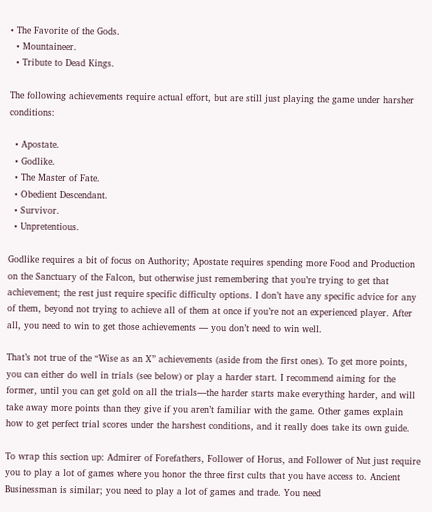• The Favorite of the Gods.
  • Mountaineer.
  • Tribute to Dead Kings.

The following achievements require actual effort, but are still just playing the game under harsher conditions:

  • Apostate.
  • Godlike.
  • The Master of Fate.
  • Obedient Descendant.
  • Survivor.
  • Unpretentious.

Godlike requires a bit of focus on Authority; Apostate requires spending more Food and Production on the Sanctuary of the Falcon, but otherwise just remembering that you’re trying to get that achievement; the rest just require specific difficulty options. I don’t have any specific advice for any of them, beyond not trying to achieve all of them at once if you’re not an experienced player. After all, you need to win to get those achievements — you don’t need to win well.

That’s not true of the “Wise as an X” achievements (aside from the first ones). To get more points, you can either do well in trials (see below) or play a harder start. I recommend aiming for the former, until you can get gold on all the trials—the harder starts make everything harder, and will take away more points than they give if you aren’t familiar with the game. Other games explain how to get perfect trial scores under the harshest conditions, and it really does take its own guide.

To wrap this section up: Admirer of Forefathers, Follower of Horus, and Follower of Nut just require you to play a lot of games where you honor the three first cults that you have access to. Ancient Businessman is similar; you need to play a lot of games and trade. You need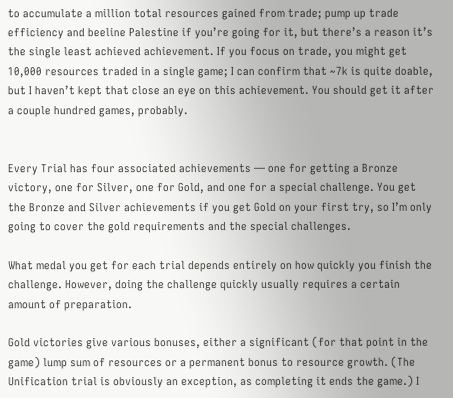to accumulate a million total resources gained from trade; pump up trade efficiency and beeline Palestine if you’re going for it, but there’s a reason it’s the single least achieved achievement. If you focus on trade, you might get 10,000 resources traded in a single game; I can confirm that ~7k is quite doable, but I haven’t kept that close an eye on this achievement. You should get it after a couple hundred games, probably.


Every Trial has four associated achievements — one for getting a Bronze victory, one for Silver, one for Gold, and one for a special challenge. You get the Bronze and Silver achievements if you get Gold on your first try, so I’m only going to cover the gold requirements and the special challenges.

What medal you get for each trial depends entirely on how quickly you finish the challenge. However, doing the challenge quickly usually requires a certain amount of preparation.

Gold victories give various bonuses, either a significant (for that point in the game) lump sum of resources or a permanent bonus to resource growth. (The Unification trial is obviously an exception, as completing it ends the game.) I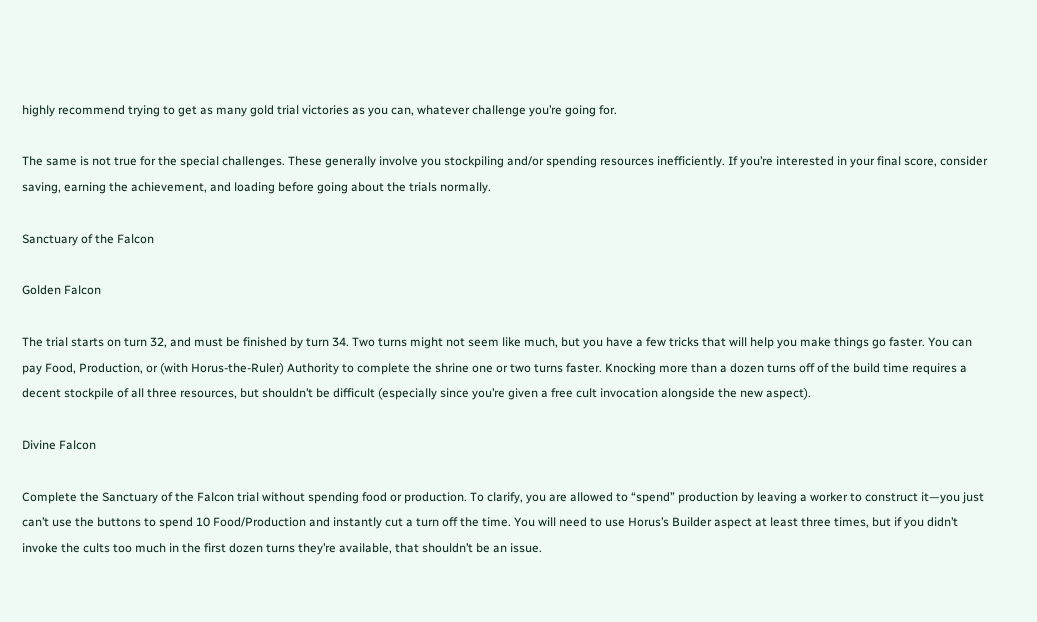highly recommend trying to get as many gold trial victories as you can, whatever challenge you’re going for.

The same is not true for the special challenges. These generally involve you stockpiling and/or spending resources inefficiently. If you’re interested in your final score, consider saving, earning the achievement, and loading before going about the trials normally.

Sanctuary of the Falcon

Golden Falcon

The trial starts on turn 32, and must be finished by turn 34. Two turns might not seem like much, but you have a few tricks that will help you make things go faster. You can pay Food, Production, or (with Horus-the-Ruler) Authority to complete the shrine one or two turns faster. Knocking more than a dozen turns off of the build time requires a decent stockpile of all three resources, but shouldn’t be difficult (especially since you’re given a free cult invocation alongside the new aspect).

Divine Falcon

Complete the Sanctuary of the Falcon trial without spending food or production. To clarify, you are allowed to “spend” production by leaving a worker to construct it—you just can’t use the buttons to spend 10 Food/Production and instantly cut a turn off the time. You will need to use Horus’s Builder aspect at least three times, but if you didn’t invoke the cults too much in the first dozen turns they’re available, that shouldn’t be an issue.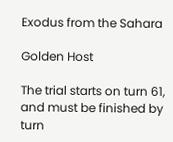Exodus from the Sahara

Golden Host

The trial starts on turn 61, and must be finished by turn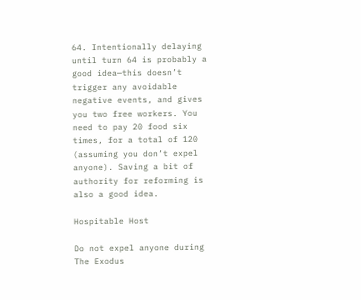64. Intentionally delaying until turn 64 is probably a good idea—this doesn’t trigger any avoidable negative events, and gives you two free workers. You need to pay 20 food six times, for a total of 120 (assuming you don’t expel anyone). Saving a bit of authority for reforming is also a good idea.

Hospitable Host

Do not expel anyone during The Exodus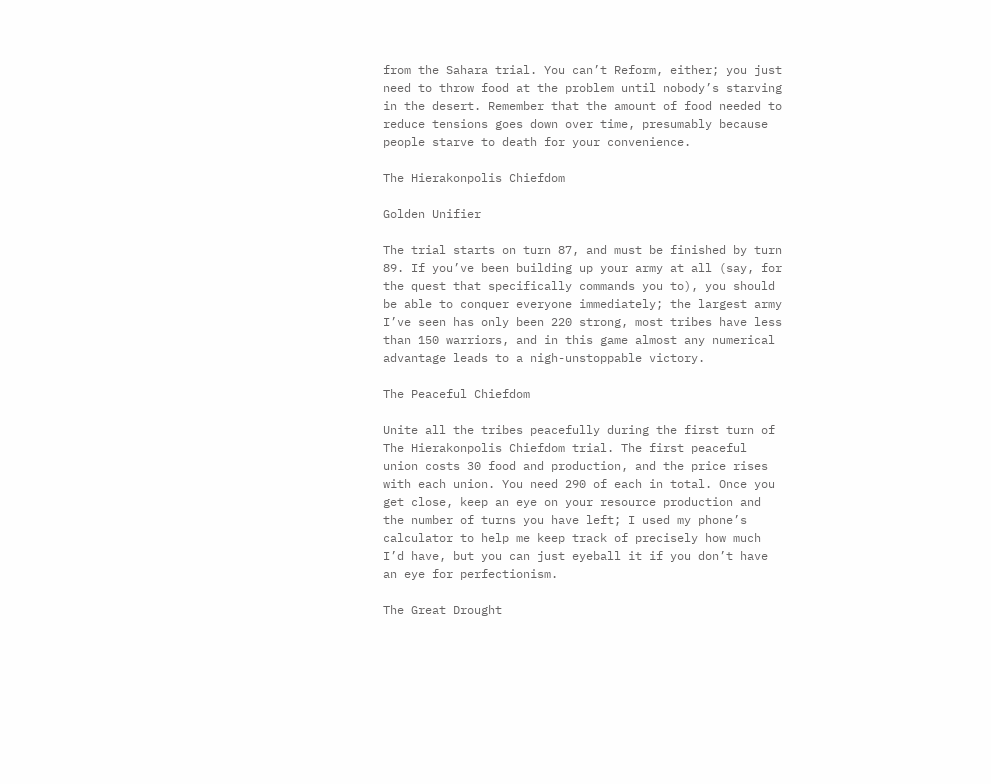from the Sahara trial. You can’t Reform, either; you just need to throw food at the problem until nobody’s starving in the desert. Remember that the amount of food needed to reduce tensions goes down over time, presumably because people starve to death for your convenience.

The Hierakonpolis Chiefdom

Golden Unifier

The trial starts on turn 87, and must be finished by turn 89. If you’ve been building up your army at all (say, for the quest that specifically commands you to), you should be able to conquer everyone immediately; the largest army I’ve seen has only been 220 strong, most tribes have less than 150 warriors, and in this game almost any numerical advantage leads to a nigh-unstoppable victory.

The Peaceful Chiefdom

Unite all the tribes peacefully during the first turn of The Hierakonpolis Chiefdom trial. The first peaceful union costs 30 food and production, and the price rises with each union. You need 290 of each in total. Once you get close, keep an eye on your resource production and the number of turns you have left; I used my phone’s calculator to help me keep track of precisely how much I’d have, but you can just eyeball it if you don’t have an eye for perfectionism.

The Great Drought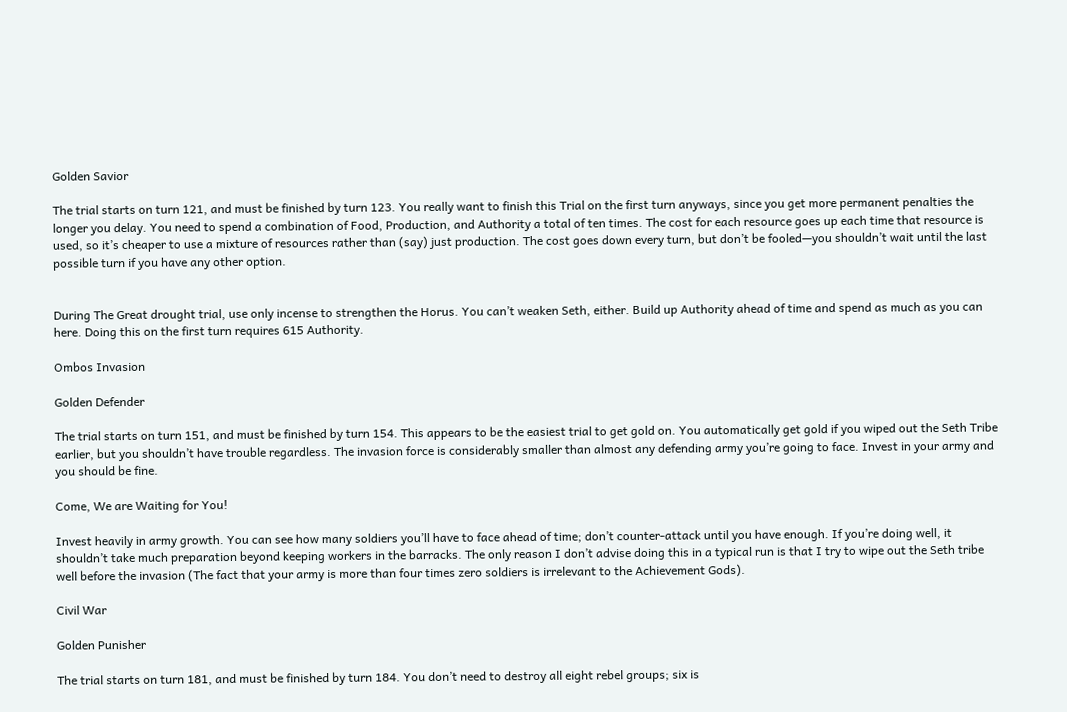Golden Savior

The trial starts on turn 121, and must be finished by turn 123. You really want to finish this Trial on the first turn anyways, since you get more permanent penalties the longer you delay. You need to spend a combination of Food, Production, and Authority a total of ten times. The cost for each resource goes up each time that resource is used, so it’s cheaper to use a mixture of resources rather than (say) just production. The cost goes down every turn, but don’t be fooled—you shouldn’t wait until the last possible turn if you have any other option.


During The Great drought trial, use only incense to strengthen the Horus. You can’t weaken Seth, either. Build up Authority ahead of time and spend as much as you can here. Doing this on the first turn requires 615 Authority.

Ombos Invasion

Golden Defender

The trial starts on turn 151, and must be finished by turn 154. This appears to be the easiest trial to get gold on. You automatically get gold if you wiped out the Seth Tribe earlier, but you shouldn’t have trouble regardless. The invasion force is considerably smaller than almost any defending army you’re going to face. Invest in your army and you should be fine.

Come, We are Waiting for You!

Invest heavily in army growth. You can see how many soldiers you’ll have to face ahead of time; don’t counter-attack until you have enough. If you’re doing well, it shouldn’t take much preparation beyond keeping workers in the barracks. The only reason I don’t advise doing this in a typical run is that I try to wipe out the Seth tribe well before the invasion (The fact that your army is more than four times zero soldiers is irrelevant to the Achievement Gods).

Civil War

Golden Punisher

The trial starts on turn 181, and must be finished by turn 184. You don’t need to destroy all eight rebel groups; six is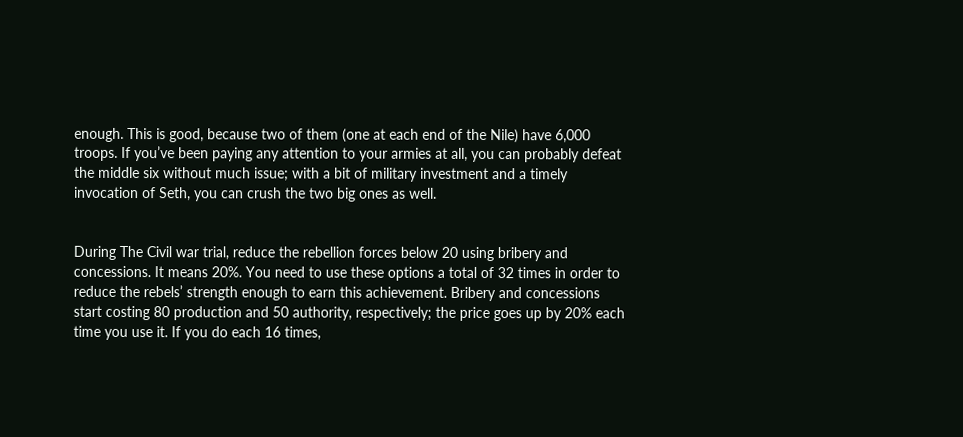enough. This is good, because two of them (one at each end of the Nile) have 6,000 troops. If you’ve been paying any attention to your armies at all, you can probably defeat the middle six without much issue; with a bit of military investment and a timely invocation of Seth, you can crush the two big ones as well.


During The Civil war trial, reduce the rebellion forces below 20 using bribery and concessions. It means 20%. You need to use these options a total of 32 times in order to reduce the rebels’ strength enough to earn this achievement. Bribery and concessions start costing 80 production and 50 authority, respectively; the price goes up by 20% each time you use it. If you do each 16 times,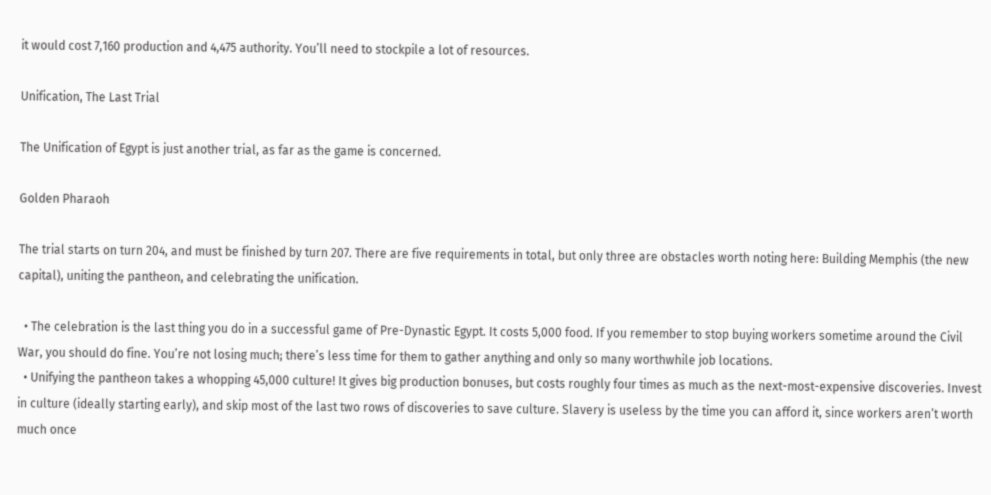it would cost 7,160 production and 4,475 authority. You’ll need to stockpile a lot of resources.

Unification, The Last Trial

The Unification of Egypt is just another trial, as far as the game is concerned.

Golden Pharaoh

The trial starts on turn 204, and must be finished by turn 207. There are five requirements in total, but only three are obstacles worth noting here: Building Memphis (the new capital), uniting the pantheon, and celebrating the unification.

  • The celebration is the last thing you do in a successful game of Pre-Dynastic Egypt. It costs 5,000 food. If you remember to stop buying workers sometime around the Civil War, you should do fine. You’re not losing much; there’s less time for them to gather anything and only so many worthwhile job locations.
  • Unifying the pantheon takes a whopping 45,000 culture! It gives big production bonuses, but costs roughly four times as much as the next-most-expensive discoveries. Invest in culture (ideally starting early), and skip most of the last two rows of discoveries to save culture. Slavery is useless by the time you can afford it, since workers aren’t worth much once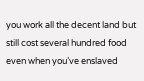you work all the decent land but still cost several hundred food even when you’ve enslaved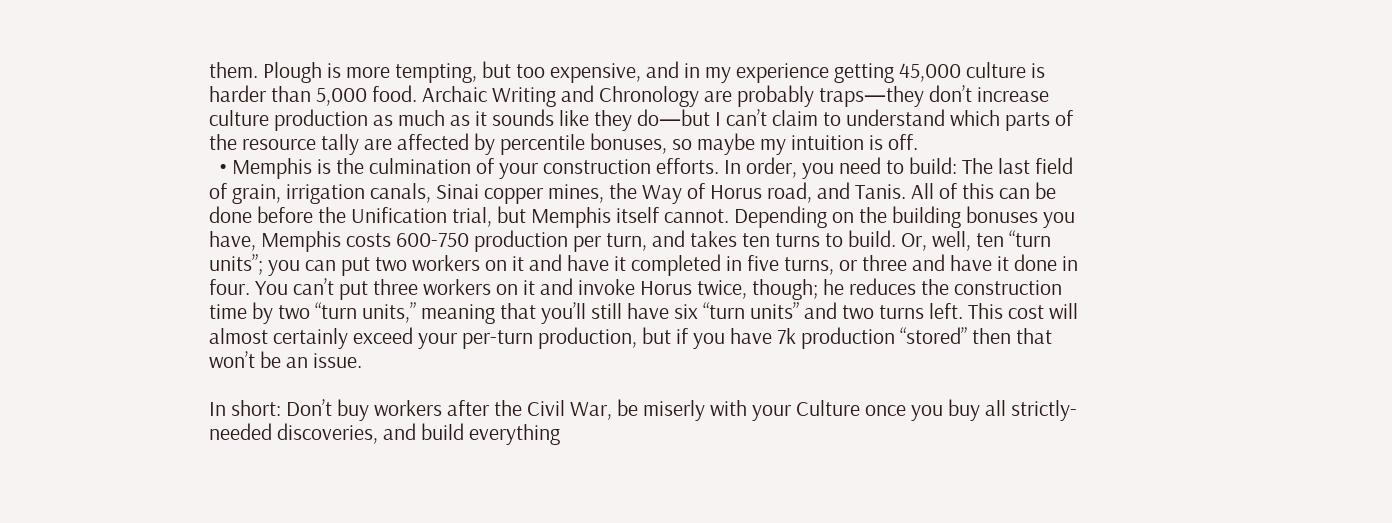them. Plough is more tempting, but too expensive, and in my experience getting 45,000 culture is harder than 5,000 food. Archaic Writing and Chronology are probably traps—they don’t increase culture production as much as it sounds like they do—but I can’t claim to understand which parts of the resource tally are affected by percentile bonuses, so maybe my intuition is off.
  • Memphis is the culmination of your construction efforts. In order, you need to build: The last field of grain, irrigation canals, Sinai copper mines, the Way of Horus road, and Tanis. All of this can be done before the Unification trial, but Memphis itself cannot. Depending on the building bonuses you have, Memphis costs 600-750 production per turn, and takes ten turns to build. Or, well, ten “turn units”; you can put two workers on it and have it completed in five turns, or three and have it done in four. You can’t put three workers on it and invoke Horus twice, though; he reduces the construction time by two “turn units,” meaning that you’ll still have six “turn units” and two turns left. This cost will almost certainly exceed your per-turn production, but if you have 7k production “stored” then that won’t be an issue.

In short: Don’t buy workers after the Civil War, be miserly with your Culture once you buy all strictly-needed discoveries, and build everything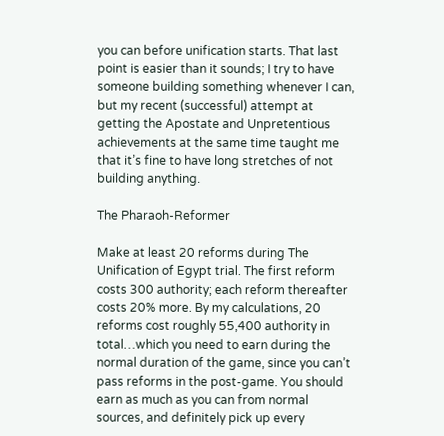you can before unification starts. That last point is easier than it sounds; I try to have someone building something whenever I can, but my recent (successful) attempt at getting the Apostate and Unpretentious achievements at the same time taught me that it’s fine to have long stretches of not building anything.

The Pharaoh-Reformer

Make at least 20 reforms during The Unification of Egypt trial. The first reform costs 300 authority; each reform thereafter costs 20% more. By my calculations, 20 reforms cost roughly 55,400 authority in total…which you need to earn during the normal duration of the game, since you can’t pass reforms in the post-game. You should earn as much as you can from normal sources, and definitely pick up every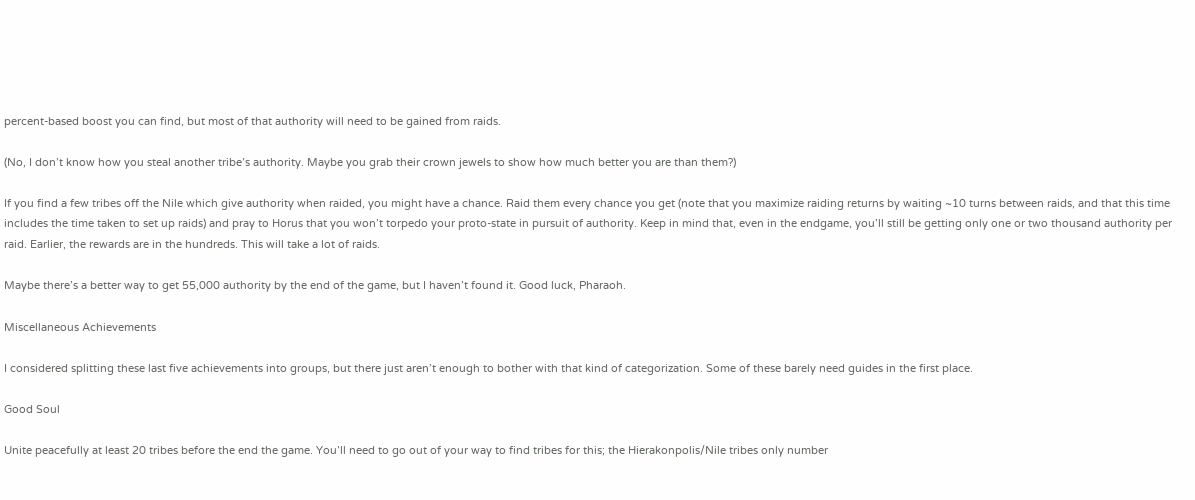percent-based boost you can find, but most of that authority will need to be gained from raids.

(No, I don’t know how you steal another tribe’s authority. Maybe you grab their crown jewels to show how much better you are than them?)

If you find a few tribes off the Nile which give authority when raided, you might have a chance. Raid them every chance you get (note that you maximize raiding returns by waiting ~10 turns between raids, and that this time includes the time taken to set up raids) and pray to Horus that you won’t torpedo your proto-state in pursuit of authority. Keep in mind that, even in the endgame, you’ll still be getting only one or two thousand authority per raid. Earlier, the rewards are in the hundreds. This will take a lot of raids.

Maybe there’s a better way to get 55,000 authority by the end of the game, but I haven’t found it. Good luck, Pharaoh.

Miscellaneous Achievements

I considered splitting these last five achievements into groups, but there just aren’t enough to bother with that kind of categorization. Some of these barely need guides in the first place.

Good Soul

Unite peacefully at least 20 tribes before the end the game. You’ll need to go out of your way to find tribes for this; the Hierakonpolis/Nile tribes only number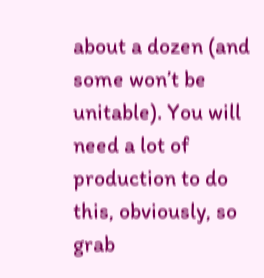about a dozen (and some won’t be unitable). You will need a lot of production to do this, obviously, so grab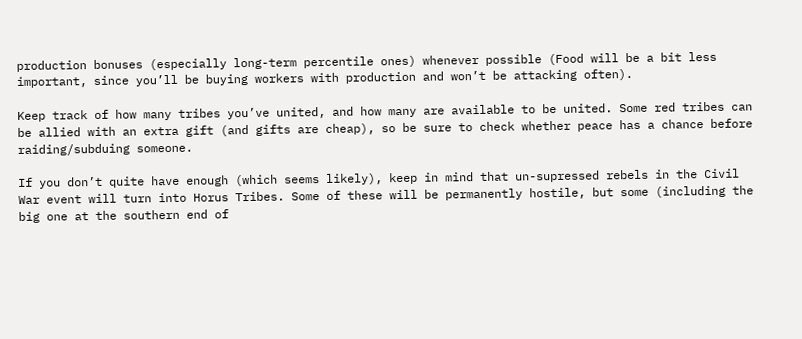production bonuses (especially long-term percentile ones) whenever possible (Food will be a bit less important, since you’ll be buying workers with production and won’t be attacking often).

Keep track of how many tribes you’ve united, and how many are available to be united. Some red tribes can be allied with an extra gift (and gifts are cheap), so be sure to check whether peace has a chance before raiding/subduing someone.

If you don’t quite have enough (which seems likely), keep in mind that un-supressed rebels in the Civil War event will turn into Horus Tribes. Some of these will be permanently hostile, but some (including the big one at the southern end of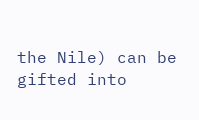the Nile) can be gifted into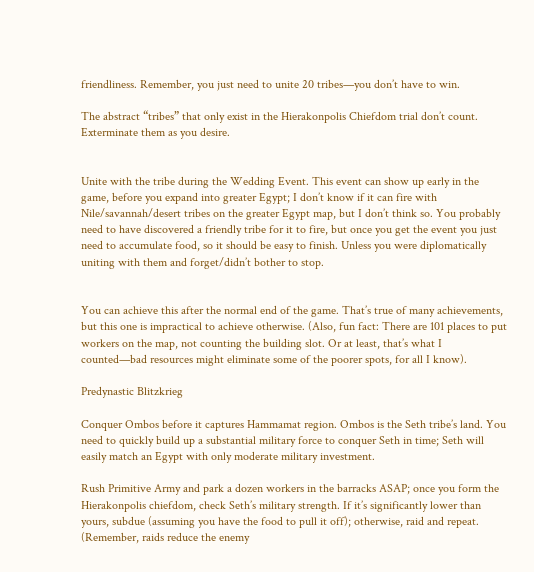friendliness. Remember, you just need to unite 20 tribes—you don’t have to win.

The abstract “tribes” that only exist in the Hierakonpolis Chiefdom trial don’t count. Exterminate them as you desire.


Unite with the tribe during the Wedding Event. This event can show up early in the game, before you expand into greater Egypt; I don’t know if it can fire with Nile/savannah/desert tribes on the greater Egypt map, but I don’t think so. You probably need to have discovered a friendly tribe for it to fire, but once you get the event you just need to accumulate food, so it should be easy to finish. Unless you were diplomatically uniting with them and forget/didn’t bother to stop.


You can achieve this after the normal end of the game. That’s true of many achievements, but this one is impractical to achieve otherwise. (Also, fun fact: There are 101 places to put workers on the map, not counting the building slot. Or at least, that’s what I counted—bad resources might eliminate some of the poorer spots, for all I know).

Predynastic Blitzkrieg

Conquer Ombos before it captures Hammamat region. Ombos is the Seth tribe’s land. You need to quickly build up a substantial military force to conquer Seth in time; Seth will easily match an Egypt with only moderate military investment.

Rush Primitive Army and park a dozen workers in the barracks ASAP; once you form the Hierakonpolis chiefdom, check Seth’s military strength. If it’s significantly lower than yours, subdue (assuming you have the food to pull it off); otherwise, raid and repeat. (Remember, raids reduce the enemy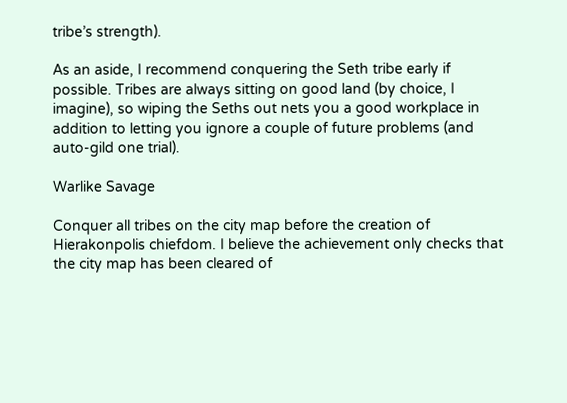tribe’s strength).

As an aside, I recommend conquering the Seth tribe early if possible. Tribes are always sitting on good land (by choice, I imagine), so wiping the Seths out nets you a good workplace in addition to letting you ignore a couple of future problems (and auto-gild one trial).

Warlike Savage

Conquer all tribes on the city map before the creation of Hierakonpolis chiefdom. I believe the achievement only checks that the city map has been cleared of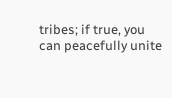tribes; if true, you can peacefully unite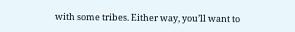with some tribes. Either way, you’ll want to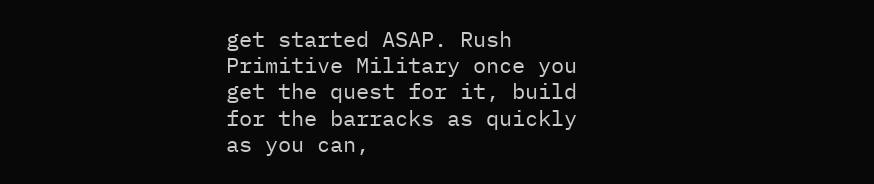get started ASAP. Rush Primitive Military once you get the quest for it, build for the barracks as quickly as you can,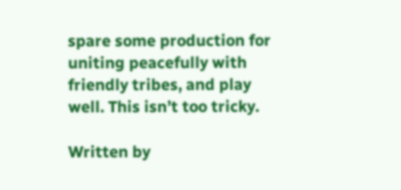spare some production for uniting peacefully with friendly tribes, and play well. This isn’t too tricky.

Written by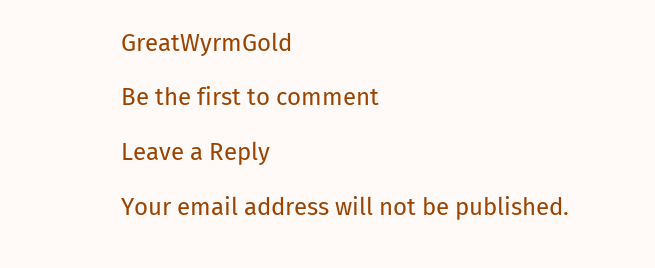GreatWyrmGold

Be the first to comment

Leave a Reply

Your email address will not be published.